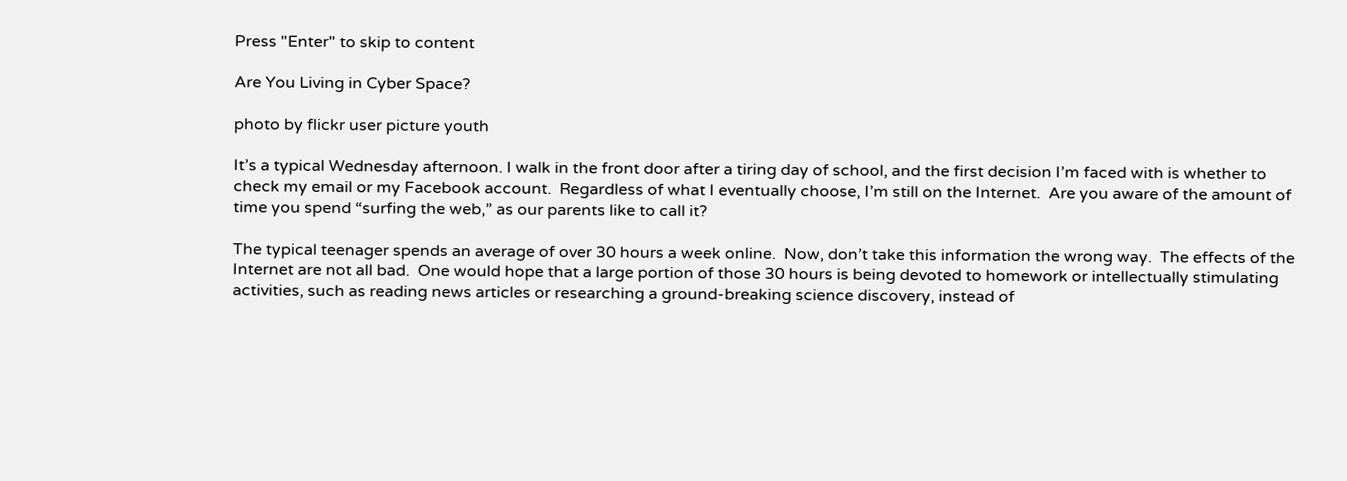Press "Enter" to skip to content

Are You Living in Cyber Space?

photo by flickr user picture youth

It’s a typical Wednesday afternoon. I walk in the front door after a tiring day of school, and the first decision I’m faced with is whether to check my email or my Facebook account.  Regardless of what I eventually choose, I’m still on the Internet.  Are you aware of the amount of time you spend “surfing the web,” as our parents like to call it?

The typical teenager spends an average of over 30 hours a week online.  Now, don’t take this information the wrong way.  The effects of the Internet are not all bad.  One would hope that a large portion of those 30 hours is being devoted to homework or intellectually stimulating activities, such as reading news articles or researching a ground-breaking science discovery, instead of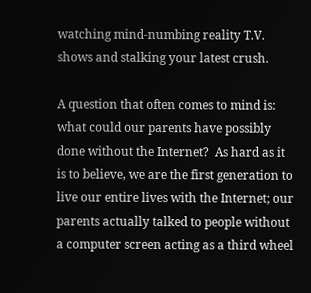watching mind-numbing reality T.V. shows and stalking your latest crush.

A question that often comes to mind is: what could our parents have possibly done without the Internet?  As hard as it is to believe, we are the first generation to live our entire lives with the Internet; our parents actually talked to people without a computer screen acting as a third wheel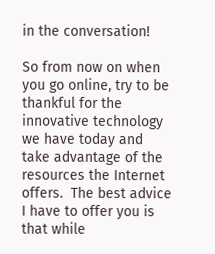in the conversation!

So from now on when you go online, try to be thankful for the innovative technology we have today and take advantage of the resources the Internet offers.  The best advice I have to offer you is that while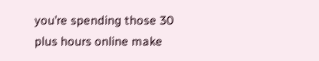you’re spending those 30 plus hours online make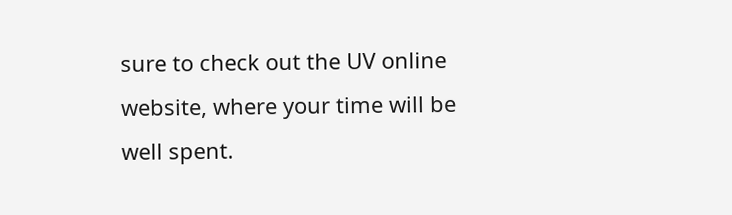sure to check out the UV online website, where your time will be well spent.